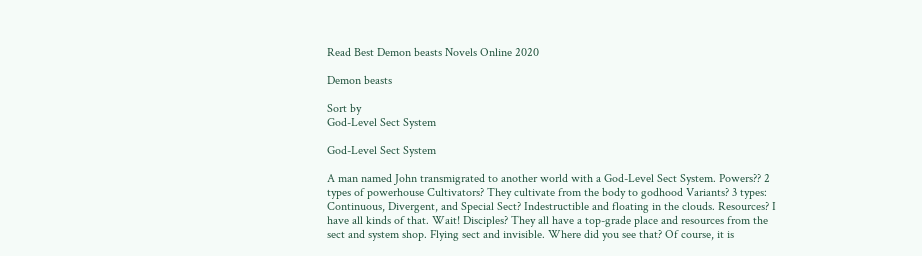Read Best Demon beasts Novels Online 2020

Demon beasts

Sort by
God-Level Sect System

God-Level Sect System

A man named John transmigrated to another world with a God-Level Sect System. Powers?? 2 types of powerhouse Cultivators? They cultivate from the body to godhood Variants? 3 types: Continuous, Divergent, and Special Sect? Indestructible and floating in the clouds. Resources? I have all kinds of that. Wait! Disciples? They all have a top-grade place and resources from the sect and system shop. Flying sect and invisible. Where did you see that? Of course, it is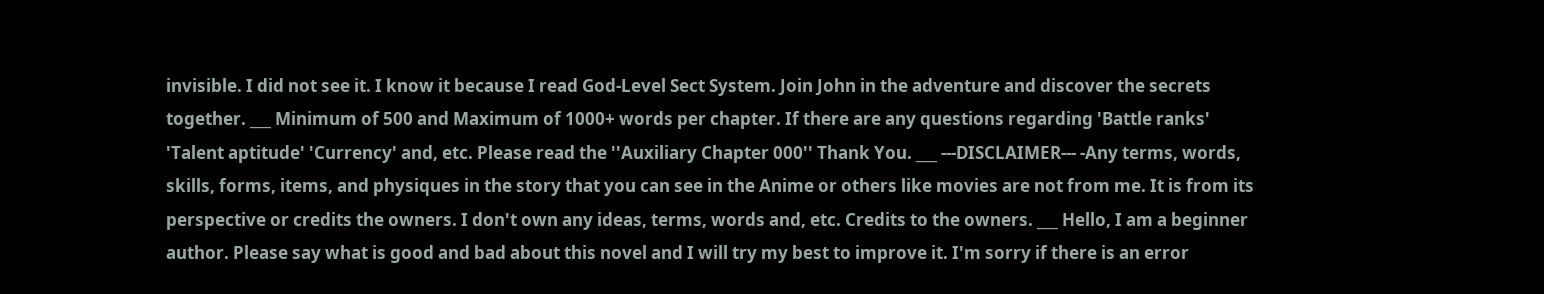invisible. I did not see it. I know it because I read God-Level Sect System. Join John in the adventure and discover the secrets together. ___ Minimum of 500 and Maximum of 1000+ words per chapter. If there are any questions regarding 'Battle ranks' 'Talent aptitude' 'Currency' and, etc. Please read the ''Auxiliary Chapter 000'' Thank You. ___ ---DISCLAIMER--- -Any terms, words, skills, forms, items, and physiques in the story that you can see in the Anime or others like movies are not from me. It is from its perspective or credits the owners. I don't own any ideas, terms, words and, etc. Credits to the owners. ___ Hello, I am a beginner author. Please say what is good and bad about this novel and I will try my best to improve it. I'm sorry if there is an error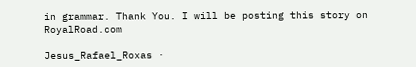in grammar. Thank You. I will be posting this story on RoyalRoad.com

Jesus_Rafael_Roxas ·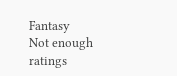Fantasy
Not enough ratings